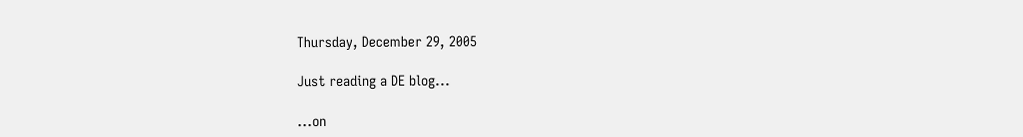Thursday, December 29, 2005

Just reading a DE blog...

...on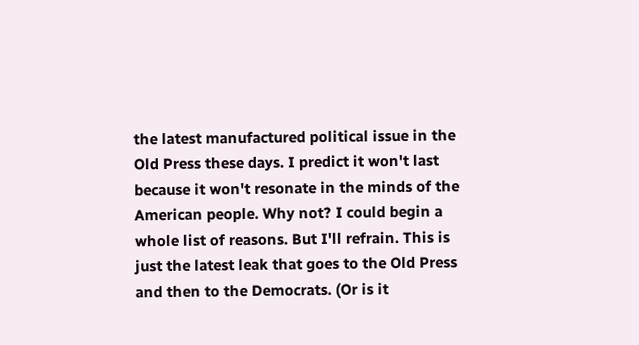the latest manufactured political issue in the Old Press these days. I predict it won't last because it won't resonate in the minds of the American people. Why not? I could begin a whole list of reasons. But I'll refrain. This is just the latest leak that goes to the Old Press and then to the Democrats. (Or is it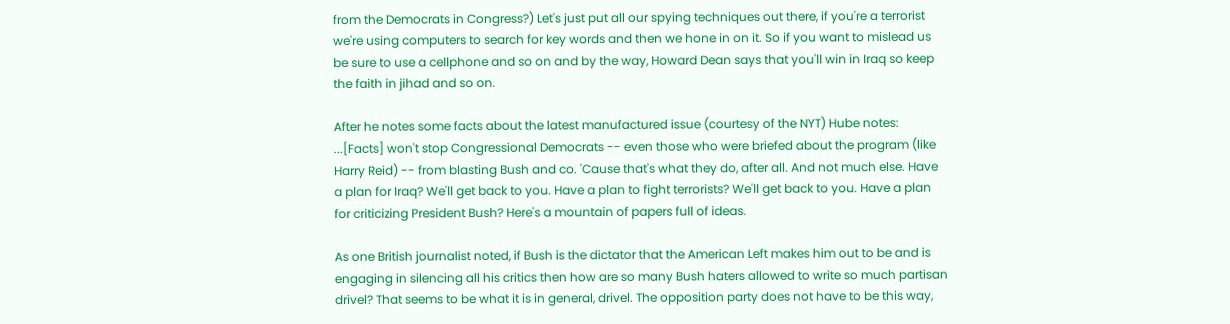from the Democrats in Congress?) Let's just put all our spying techniques out there, if you're a terrorist we're using computers to search for key words and then we hone in on it. So if you want to mislead us be sure to use a cellphone and so on and by the way, Howard Dean says that you'll win in Iraq so keep the faith in jihad and so on.

After he notes some facts about the latest manufactured issue (courtesy of the NYT) Hube notes:
...[Facts] won't stop Congressional Democrats -- even those who were briefed about the program (like Harry Reid) -- from blasting Bush and co. 'Cause that's what they do, after all. And not much else. Have a plan for Iraq? We'll get back to you. Have a plan to fight terrorists? We'll get back to you. Have a plan for criticizing President Bush? Here's a mountain of papers full of ideas.

As one British journalist noted, if Bush is the dictator that the American Left makes him out to be and is engaging in silencing all his critics then how are so many Bush haters allowed to write so much partisan drivel? That seems to be what it is in general, drivel. The opposition party does not have to be this way,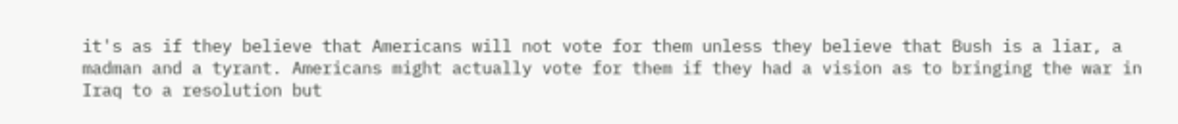it's as if they believe that Americans will not vote for them unless they believe that Bush is a liar, a madman and a tyrant. Americans might actually vote for them if they had a vision as to bringing the war in Iraq to a resolution but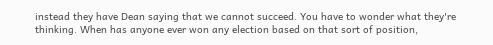instead they have Dean saying that we cannot succeed. You have to wonder what they're thinking. When has anyone ever won any election based on that sort of position,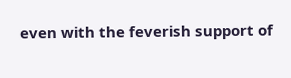even with the feverish support of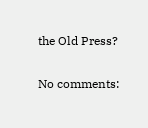the Old Press?

No comments: